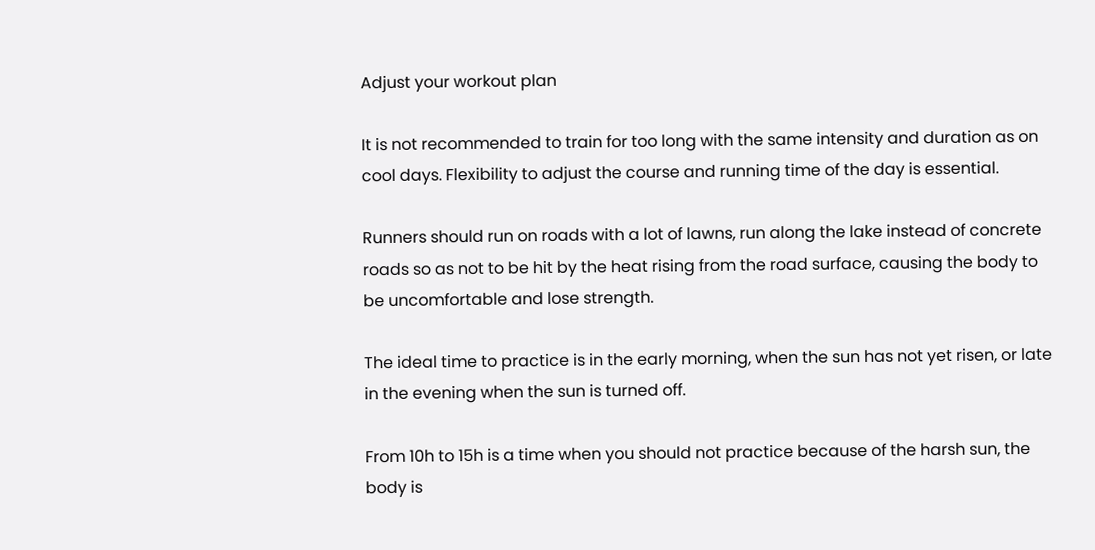Adjust your workout plan

It is not recommended to train for too long with the same intensity and duration as on cool days. Flexibility to adjust the course and running time of the day is essential.

Runners should run on roads with a lot of lawns, run along the lake instead of concrete roads so as not to be hit by the heat rising from the road surface, causing the body to be uncomfortable and lose strength.

The ideal time to practice is in the early morning, when the sun has not yet risen, or late in the evening when the sun is turned off.

From 10h to 15h is a time when you should not practice because of the harsh sun, the body is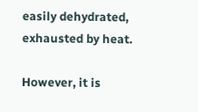easily dehydrated, exhausted by heat.

However, it is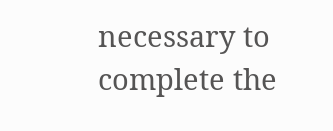necessary to complete the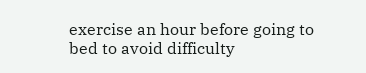exercise an hour before going to bed to avoid difficulty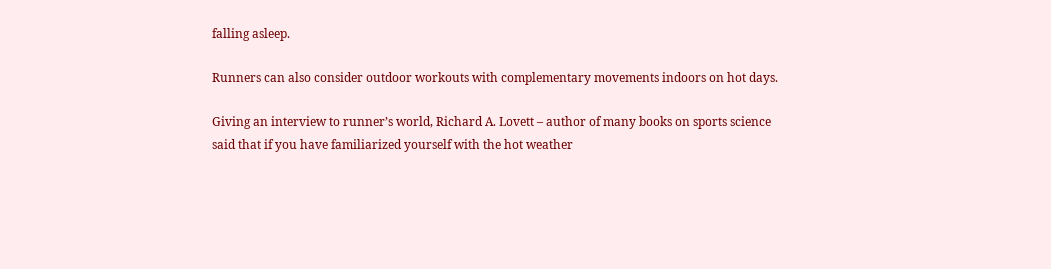falling asleep.

Runners can also consider outdoor workouts with complementary movements indoors on hot days.

Giving an interview to runner’s world, Richard A. Lovett – author of many books on sports science said that if you have familiarized yourself with the hot weather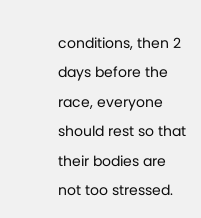conditions, then 2 days before the race, everyone should rest so that their bodies are not too stressed.